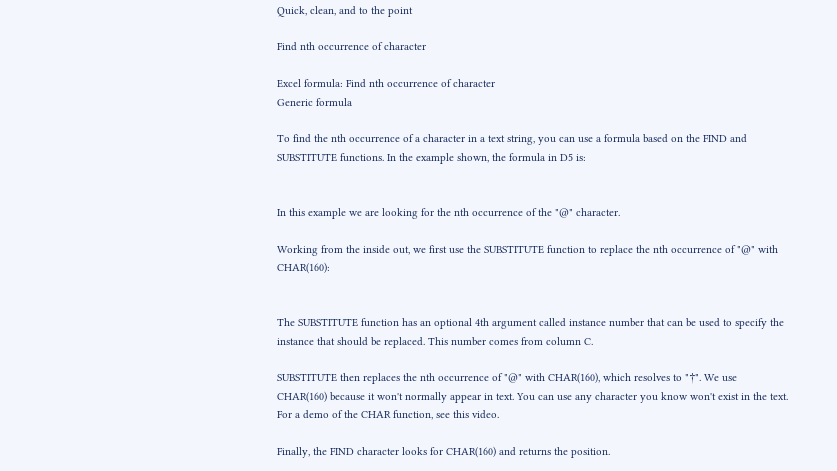Quick, clean, and to the point

Find nth occurrence of character

Excel formula: Find nth occurrence of character
Generic formula

To find the nth occurrence of a character in a text string, you can use a formula based on the FIND and SUBSTITUTE functions. In the example shown, the formula in D5 is:


In this example we are looking for the nth occurrence of the "@" character.

Working from the inside out, we first use the SUBSTITUTE function to replace the nth occurrence of "@" with CHAR(160):


The SUBSTITUTE function has an optional 4th argument called instance number that can be used to specify the instance that should be replaced. This number comes from column C.

SUBSTITUTE then replaces the nth occurrence of "@" with CHAR(160), which resolves to "†". We use CHAR(160) because it won't normally appear in text. You can use any character you know won't exist in the text. For a demo of the CHAR function, see this video.

Finally, the FIND character looks for CHAR(160) and returns the position.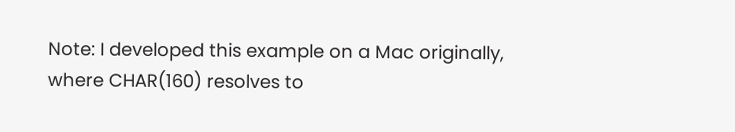Note: I developed this example on a Mac originally, where CHAR(160) resolves to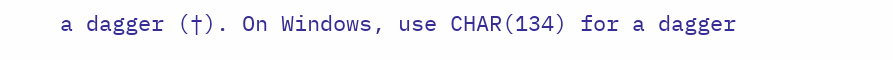a dagger (†). On Windows, use CHAR(134) for a dagger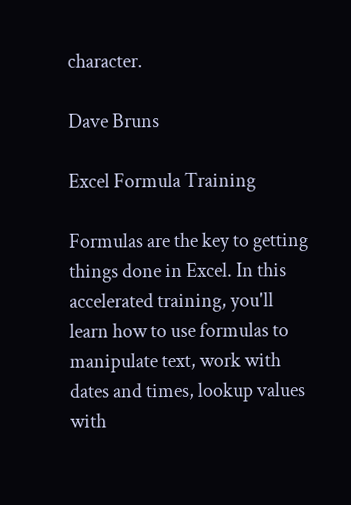character.

Dave Bruns

Excel Formula Training

Formulas are the key to getting things done in Excel. In this accelerated training, you'll learn how to use formulas to manipulate text, work with dates and times, lookup values with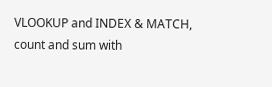VLOOKUP and INDEX & MATCH, count and sum with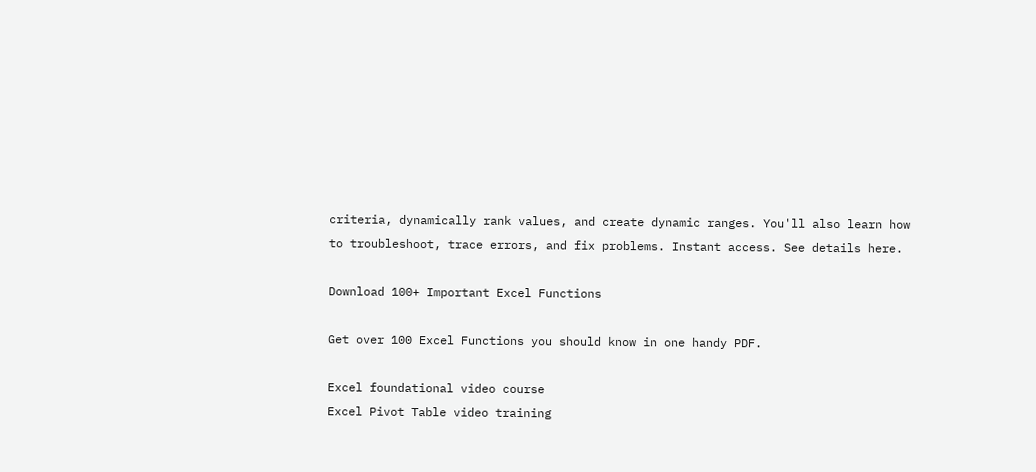criteria, dynamically rank values, and create dynamic ranges. You'll also learn how to troubleshoot, trace errors, and fix problems. Instant access. See details here.

Download 100+ Important Excel Functions

Get over 100 Excel Functions you should know in one handy PDF.

Excel foundational video course
Excel Pivot Table video training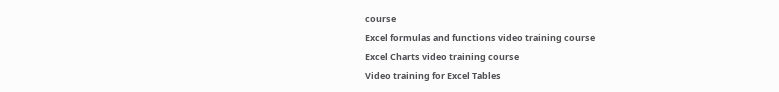course
Excel formulas and functions video training course
Excel Charts video training course
Video training for Excel Tables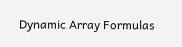Dynamic Array Formulas